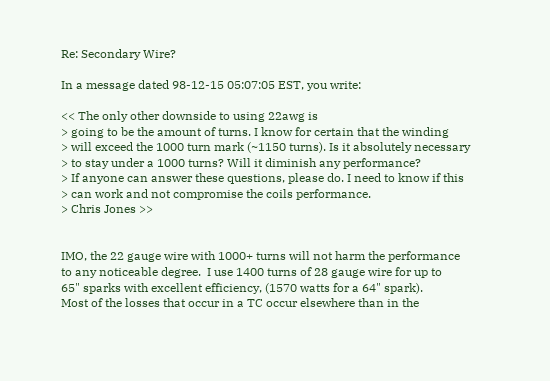Re: Secondary Wire?

In a message dated 98-12-15 05:07:05 EST, you write:

<< The only other downside to using 22awg is
> going to be the amount of turns. I know for certain that the winding
> will exceed the 1000 turn mark (~1150 turns). Is it absolutely necessary
> to stay under a 1000 turns? Will it diminish any performance?
> If anyone can answer these questions, please do. I need to know if this
> can work and not compromise the coils performance.
> Chris Jones >>


IMO, the 22 gauge wire with 1000+ turns will not harm the performance
to any noticeable degree.  I use 1400 turns of 28 gauge wire for up to
65" sparks with excellent efficiency, (1570 watts for a 64" spark).
Most of the losses that occur in a TC occur elsewhere than in the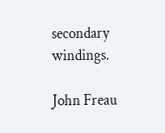secondary windings.

John Freau